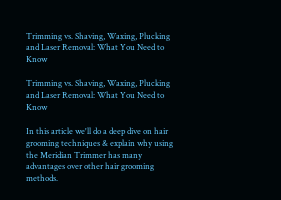Trimming vs. Shaving, Waxing, Plucking and Laser Removal: What You Need to Know

Trimming vs. Shaving, Waxing, Plucking and Laser Removal: What You Need to Know

In this article we'll do a deep dive on hair grooming techniques & explain why using the Meridian Trimmer has many advantages over other hair grooming methods.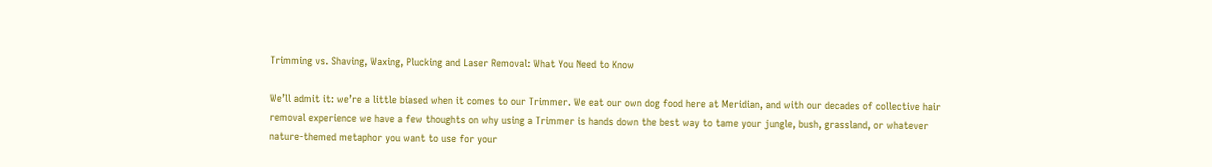Trimming vs. Shaving, Waxing, Plucking and Laser Removal: What You Need to Know

We’ll admit it: we’re a little biased when it comes to our Trimmer. We eat our own dog food here at Meridian, and with our decades of collective hair removal experience we have a few thoughts on why using a Trimmer is hands down the best way to tame your jungle, bush, grassland, or whatever nature-themed metaphor you want to use for your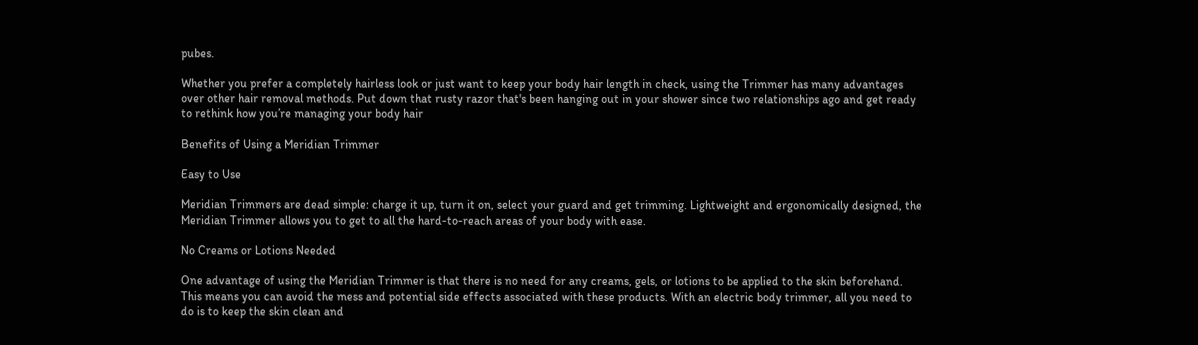pubes.

Whether you prefer a completely hairless look or just want to keep your body hair length in check, using the Trimmer has many advantages over other hair removal methods. Put down that rusty razor that's been hanging out in your shower since two relationships ago and get ready to rethink how you’re managing your body hair

Benefits of Using a Meridian Trimmer

Easy to Use

Meridian Trimmers are dead simple: charge it up, turn it on, select your guard and get trimming. Lightweight and ergonomically designed, the Meridian Trimmer allows you to get to all the hard-to-reach areas of your body with ease.

No Creams or Lotions Needed

One advantage of using the Meridian Trimmer is that there is no need for any creams, gels, or lotions to be applied to the skin beforehand. This means you can avoid the mess and potential side effects associated with these products. With an electric body trimmer, all you need to do is to keep the skin clean and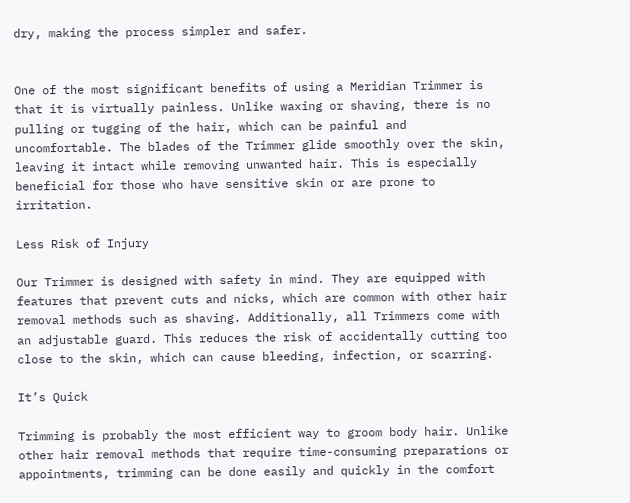dry, making the process simpler and safer.


One of the most significant benefits of using a Meridian Trimmer is that it is virtually painless. Unlike waxing or shaving, there is no pulling or tugging of the hair, which can be painful and uncomfortable. The blades of the Trimmer glide smoothly over the skin, leaving it intact while removing unwanted hair. This is especially beneficial for those who have sensitive skin or are prone to irritation.

Less Risk of Injury

Our Trimmer is designed with safety in mind. They are equipped with features that prevent cuts and nicks, which are common with other hair removal methods such as shaving. Additionally, all Trimmers come with an adjustable guard. This reduces the risk of accidentally cutting too close to the skin, which can cause bleeding, infection, or scarring.

It’s Quick

Trimming is probably the most efficient way to groom body hair. Unlike other hair removal methods that require time-consuming preparations or appointments, trimming can be done easily and quickly in the comfort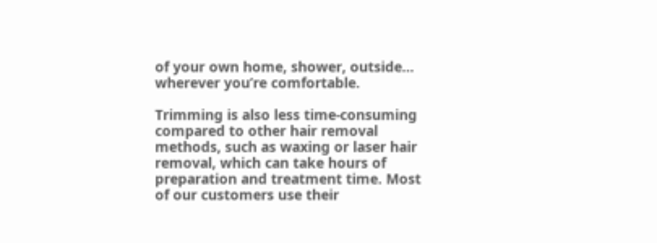of your own home, shower, outside… wherever you’re comfortable.

Trimming is also less time-consuming compared to other hair removal methods, such as waxing or laser hair removal, which can take hours of preparation and treatment time. Most of our customers use their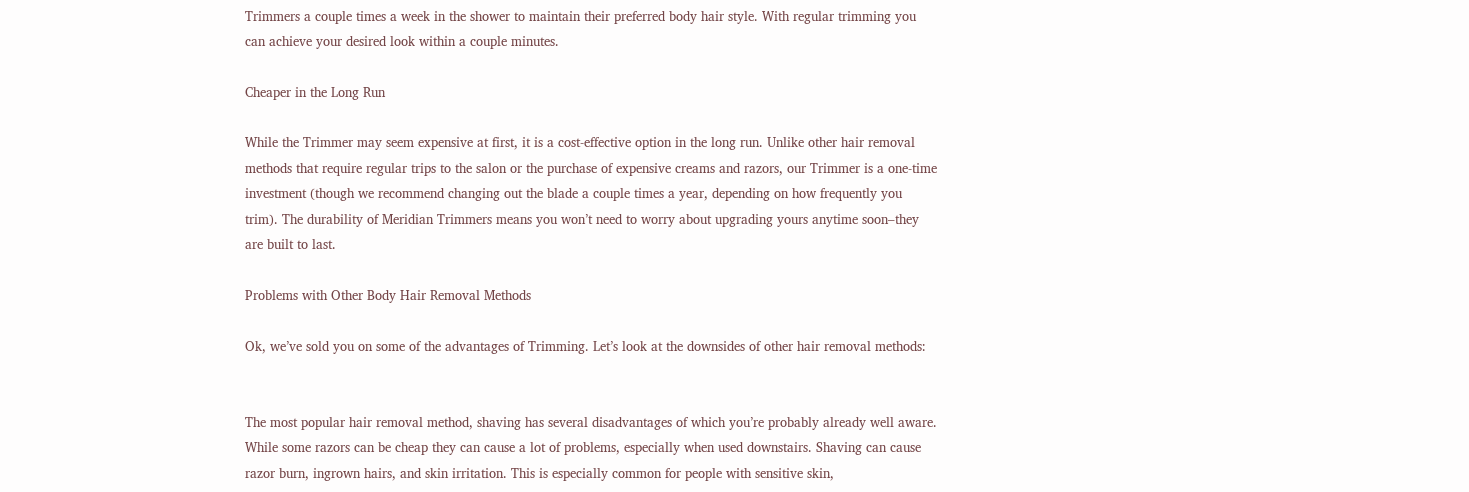Trimmers a couple times a week in the shower to maintain their preferred body hair style. With regular trimming you can achieve your desired look within a couple minutes.

Cheaper in the Long Run

While the Trimmer may seem expensive at first, it is a cost-effective option in the long run. Unlike other hair removal methods that require regular trips to the salon or the purchase of expensive creams and razors, our Trimmer is a one-time investment (though we recommend changing out the blade a couple times a year, depending on how frequently you trim). The durability of Meridian Trimmers means you won’t need to worry about upgrading yours anytime soon–they are built to last.

Problems with Other Body Hair Removal Methods

Ok, we’ve sold you on some of the advantages of Trimming. Let’s look at the downsides of other hair removal methods:


The most popular hair removal method, shaving has several disadvantages of which you’re probably already well aware. While some razors can be cheap they can cause a lot of problems, especially when used downstairs. Shaving can cause razor burn, ingrown hairs, and skin irritation. This is especially common for people with sensitive skin,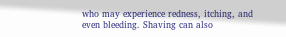who may experience redness, itching, and even bleeding. Shaving can also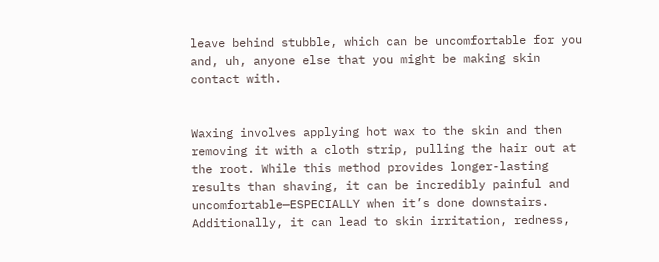leave behind stubble, which can be uncomfortable for you and, uh, anyone else that you might be making skin contact with.


Waxing involves applying hot wax to the skin and then removing it with a cloth strip, pulling the hair out at the root. While this method provides longer-lasting results than shaving, it can be incredibly painful and uncomfortable—ESPECIALLY when it’s done downstairs. Additionally, it can lead to skin irritation, redness,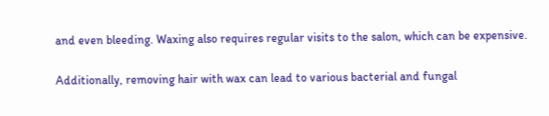and even bleeding. Waxing also requires regular visits to the salon, which can be expensive.

Additionally, removing hair with wax can lead to various bacterial and fungal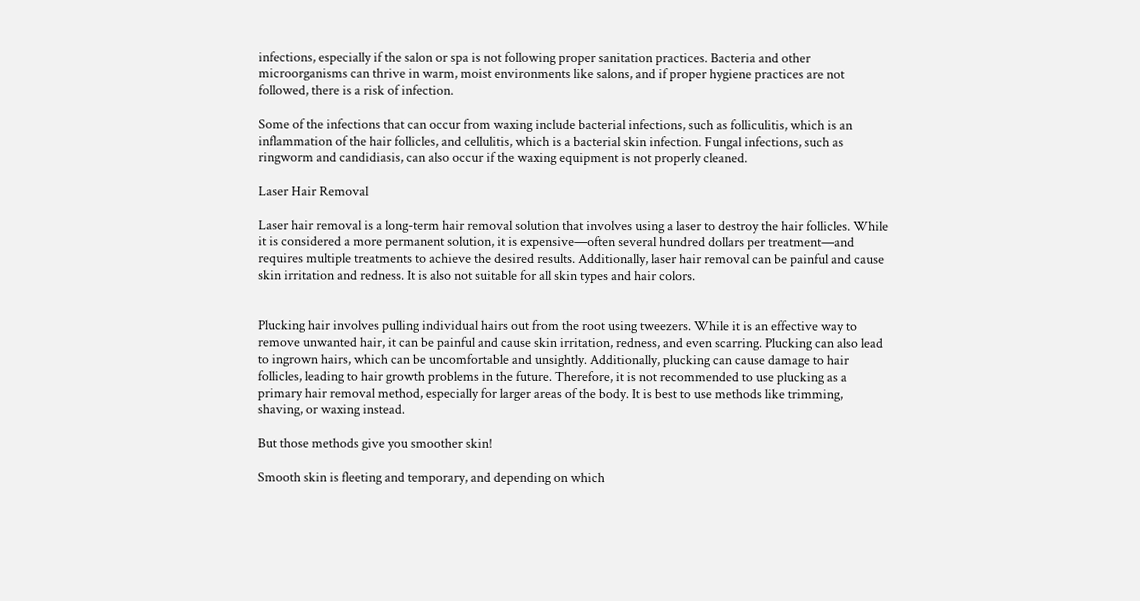infections, especially if the salon or spa is not following proper sanitation practices. Bacteria and other microorganisms can thrive in warm, moist environments like salons, and if proper hygiene practices are not followed, there is a risk of infection.

Some of the infections that can occur from waxing include bacterial infections, such as folliculitis, which is an inflammation of the hair follicles, and cellulitis, which is a bacterial skin infection. Fungal infections, such as ringworm and candidiasis, can also occur if the waxing equipment is not properly cleaned.

Laser Hair Removal

Laser hair removal is a long-term hair removal solution that involves using a laser to destroy the hair follicles. While it is considered a more permanent solution, it is expensive—often several hundred dollars per treatment—and requires multiple treatments to achieve the desired results. Additionally, laser hair removal can be painful and cause skin irritation and redness. It is also not suitable for all skin types and hair colors.


Plucking hair involves pulling individual hairs out from the root using tweezers. While it is an effective way to remove unwanted hair, it can be painful and cause skin irritation, redness, and even scarring. Plucking can also lead to ingrown hairs, which can be uncomfortable and unsightly. Additionally, plucking can cause damage to hair follicles, leading to hair growth problems in the future. Therefore, it is not recommended to use plucking as a primary hair removal method, especially for larger areas of the body. It is best to use methods like trimming, shaving, or waxing instead.

But those methods give you smoother skin!

Smooth skin is fleeting and temporary, and depending on which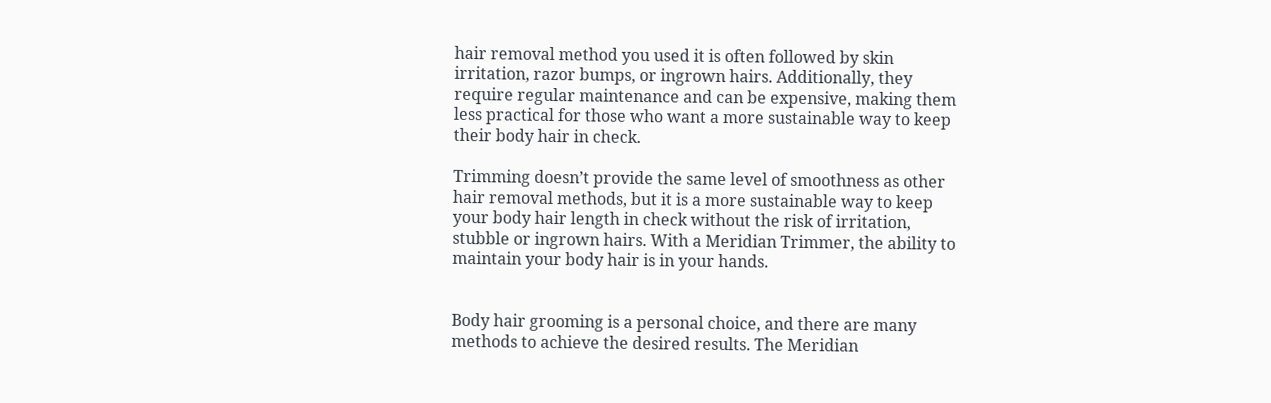hair removal method you used it is often followed by skin irritation, razor bumps, or ingrown hairs. Additionally, they require regular maintenance and can be expensive, making them less practical for those who want a more sustainable way to keep their body hair in check.

Trimming doesn’t provide the same level of smoothness as other hair removal methods, but it is a more sustainable way to keep your body hair length in check without the risk of irritation, stubble or ingrown hairs. With a Meridian Trimmer, the ability to maintain your body hair is in your hands.


Body hair grooming is a personal choice, and there are many methods to achieve the desired results. The Meridian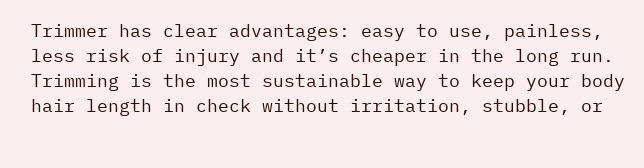Trimmer has clear advantages: easy to use, painless, less risk of injury and it’s cheaper in the long run. Trimming is the most sustainable way to keep your body hair length in check without irritation, stubble, or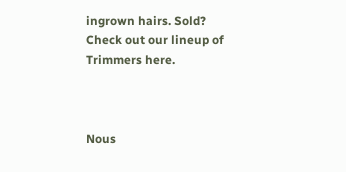ingrown hairs. Sold? Check out our lineup of Trimmers here.



Nous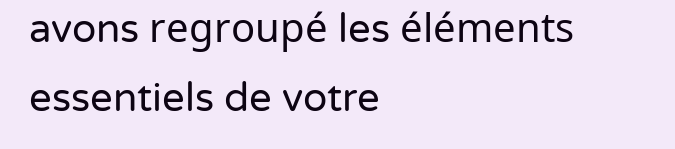avons regroupé les éléments essentiels de votre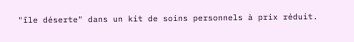"île déserte" dans un kit de soins personnels à prix réduit.